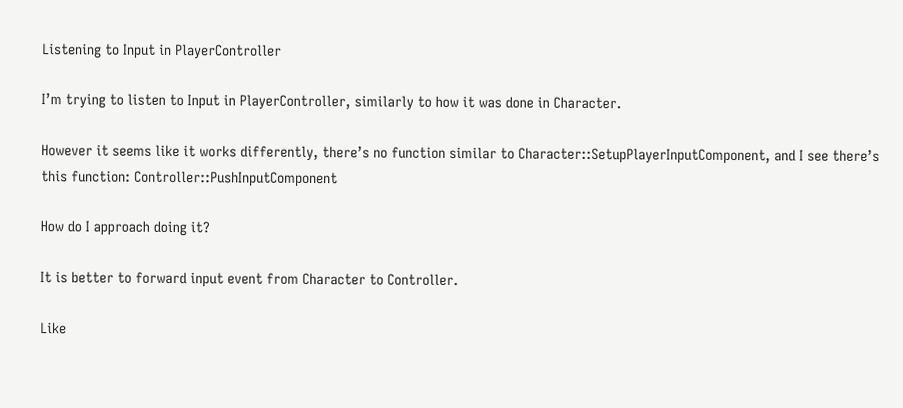Listening to Input in PlayerController

I’m trying to listen to Input in PlayerController, similarly to how it was done in Character.

However it seems like it works differently, there’s no function similar to Character::SetupPlayerInputComponent, and I see there’s this function: Controller::PushInputComponent

How do I approach doing it?

It is better to forward input event from Character to Controller.

Like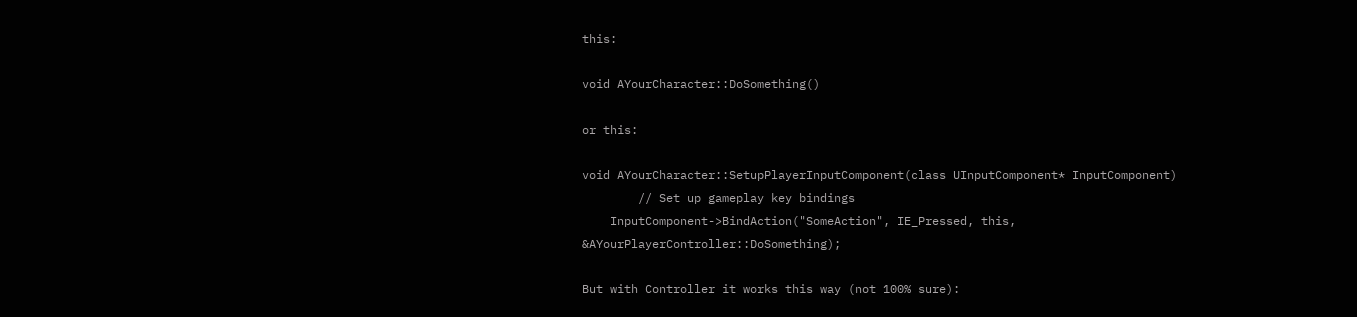this:

void AYourCharacter::DoSomething()

or this:

void AYourCharacter::SetupPlayerInputComponent(class UInputComponent* InputComponent)
        // Set up gameplay key bindings
    InputComponent->BindAction("SomeAction", IE_Pressed, this, &AYourPlayerController::DoSomething);

But with Controller it works this way (not 100% sure):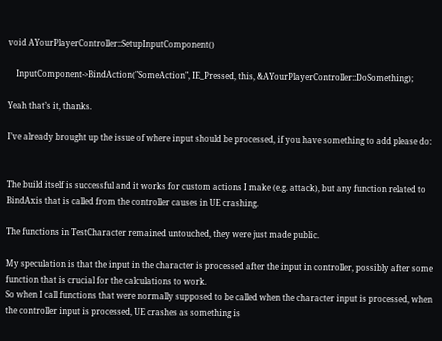void AYourPlayerController::SetupInputComponent()

    InputComponent->BindAction("SomeAction", IE_Pressed, this, &AYourPlayerController::DoSomething);

Yeah that’s it, thanks.

I’ve already brought up the issue of where input should be processed, if you have something to add please do:


The build itself is successful and it works for custom actions I make (e.g. attack), but any function related to BindAxis that is called from the controller causes in UE crashing.

The functions in TestCharacter remained untouched, they were just made public.

My speculation is that the input in the character is processed after the input in controller, possibly after some function that is crucial for the calculations to work.
So when I call functions that were normally supposed to be called when the character input is processed, when the controller input is processed, UE crashes as something is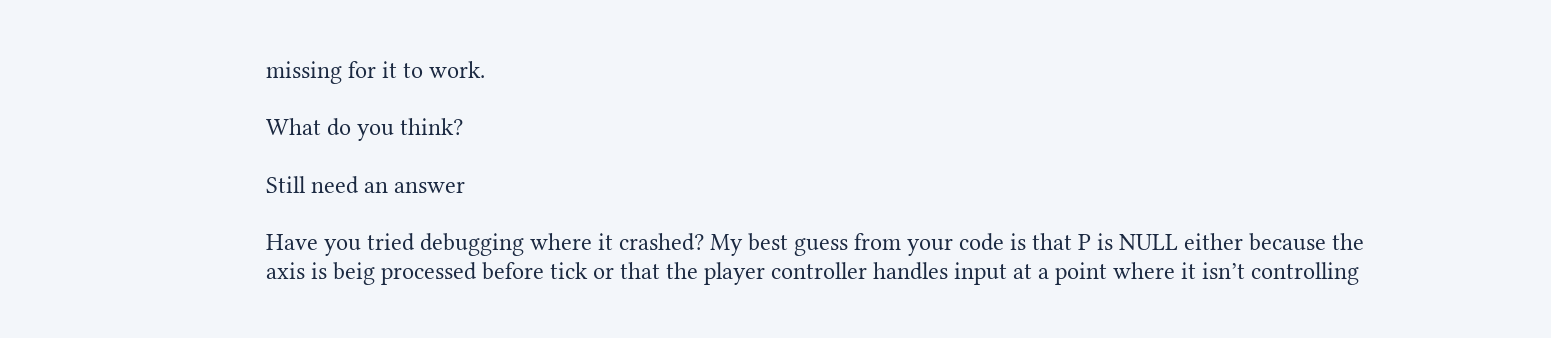missing for it to work.

What do you think?

Still need an answer

Have you tried debugging where it crashed? My best guess from your code is that P is NULL either because the axis is beig processed before tick or that the player controller handles input at a point where it isn’t controlling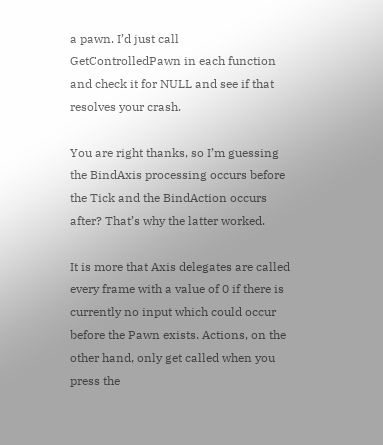a pawn. I’d just call GetControlledPawn in each function and check it for NULL and see if that resolves your crash.

You are right thanks, so I’m guessing the BindAxis processing occurs before the Tick and the BindAction occurs after? That’s why the latter worked.

It is more that Axis delegates are called every frame with a value of 0 if there is currently no input which could occur before the Pawn exists. Actions, on the other hand, only get called when you press the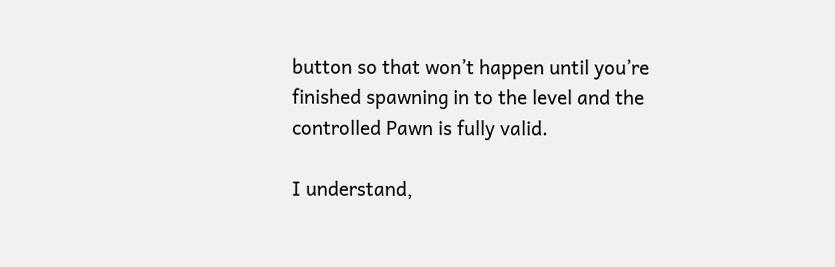button so that won’t happen until you’re finished spawning in to the level and the controlled Pawn is fully valid.

I understand,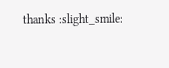thanks :slight_smile: